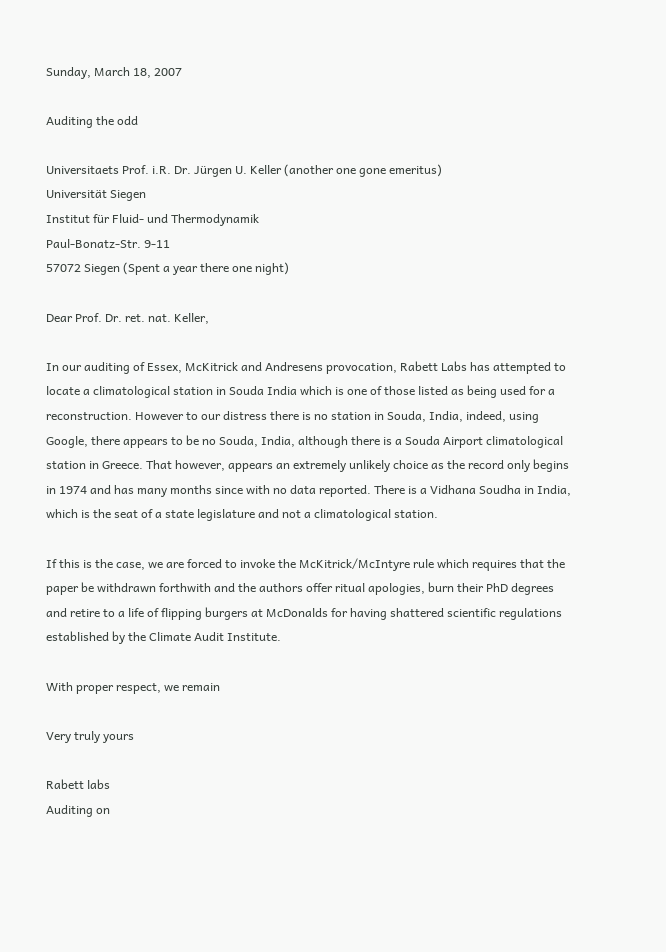Sunday, March 18, 2007

Auditing the odd

Universitaets Prof. i.R. Dr. Jürgen U. Keller (another one gone emeritus)
Universität Siegen
Institut für Fluid- und Thermodynamik
Paul-Bonatz-Str. 9-11
57072 Siegen (Spent a year there one night)

Dear Prof. Dr. ret. nat. Keller,

In our auditing of Essex, McKitrick and Andresens provocation, Rabett Labs has attempted to locate a climatological station in Souda India which is one of those listed as being used for a reconstruction. However to our distress there is no station in Souda, India, indeed, using Google, there appears to be no Souda, India, although there is a Souda Airport climatological station in Greece. That however, appears an extremely unlikely choice as the record only begins in 1974 and has many months since with no data reported. There is a Vidhana Soudha in India, which is the seat of a state legislature and not a climatological station.

If this is the case, we are forced to invoke the McKitrick/McIntyre rule which requires that the paper be withdrawn forthwith and the authors offer ritual apologies, burn their PhD degrees and retire to a life of flipping burgers at McDonalds for having shattered scientific regulations established by the Climate Audit Institute.

With proper respect, we remain

Very truly yours

Rabett labs
Auditing on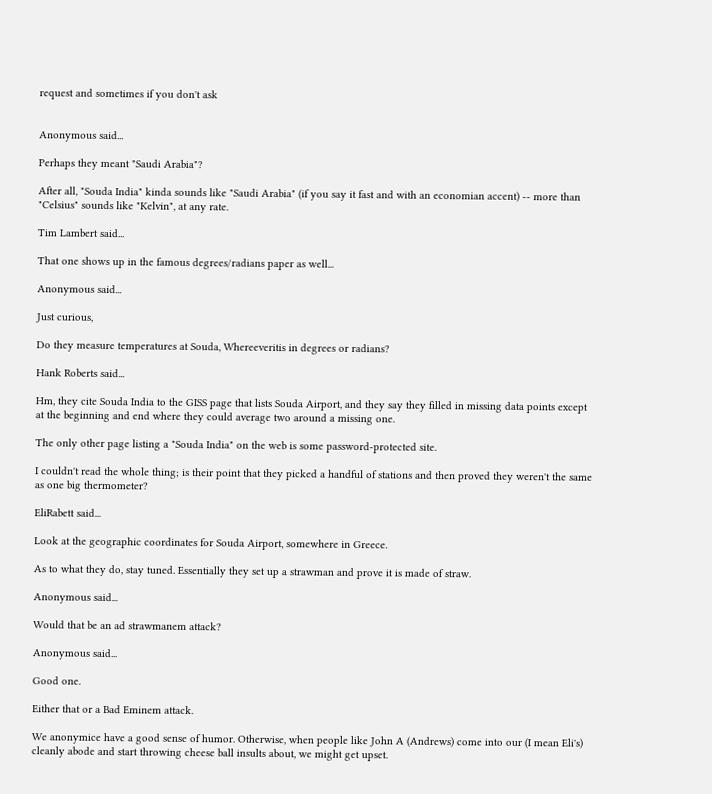request and sometimes if you don't ask


Anonymous said...

Perhaps they meant "Saudi Arabia"?

After all, "Souda India" kinda sounds like "Saudi Arabia" (if you say it fast and with an economian accent) -- more than "Celsius" sounds like "Kelvin", at any rate.

Tim Lambert said...

That one shows up in the famous degrees/radians paper as well...

Anonymous said...

Just curious,

Do they measure temperatures at Souda, Whereeveritis in degrees or radians?

Hank Roberts said...

Hm, they cite Souda India to the GISS page that lists Souda Airport, and they say they filled in missing data points except at the beginning and end where they could average two around a missing one.

The only other page listing a "Souda India" on the web is some password-protected site.

I couldn't read the whole thing; is their point that they picked a handful of stations and then proved they weren't the same as one big thermometer?

EliRabett said...

Look at the geographic coordinates for Souda Airport, somewhere in Greece.

As to what they do, stay tuned. Essentially they set up a strawman and prove it is made of straw.

Anonymous said...

Would that be an ad strawmanem attack?

Anonymous said...

Good one.

Either that or a Bad Eminem attack.

We anonymice have a good sense of humor. Otherwise, when people like John A (Andrews) come into our (I mean Eli's) cleanly abode and start throwing cheese ball insults about, we might get upset.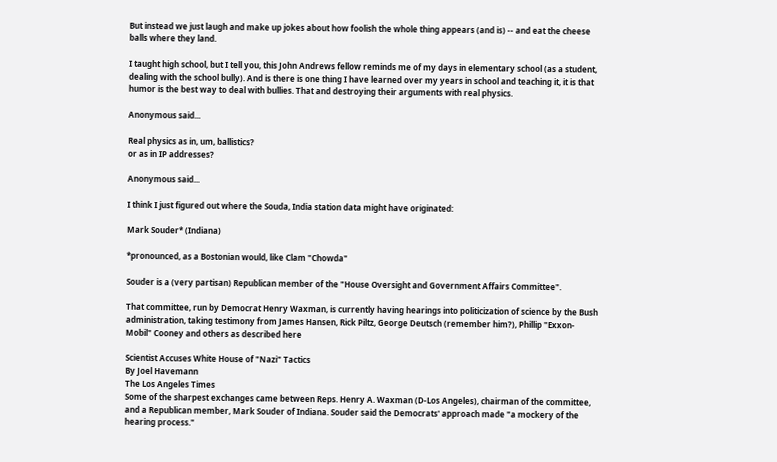But instead we just laugh and make up jokes about how foolish the whole thing appears (and is) -- and eat the cheese balls where they land.

I taught high school, but I tell you, this John Andrews fellow reminds me of my days in elementary school (as a student, dealing with the school bully). And is there is one thing I have learned over my years in school and teaching it, it is that humor is the best way to deal with bullies. That and destroying their arguments with real physics.

Anonymous said...

Real physics as in, um, ballistics?
or as in IP addresses?

Anonymous said...

I think I just figured out where the Souda, India station data might have originated:

Mark Souder* (Indiana)

*pronounced, as a Bostonian would, like Clam "Chowda"

Souder is a (very partisan) Republican member of the "House Oversight and Government Affairs Committee".

That committee, run by Democrat Henry Waxman, is currently having hearings into politicization of science by the Bush administration, taking testimony from James Hansen, Rick Piltz, George Deutsch (remember him?), Phillip "Exxon-Mobil" Cooney and others as described here

Scientist Accuses White House of "Nazi" Tactics
By Joel Havemann
The Los Angeles Times
Some of the sharpest exchanges came between Reps. Henry A. Waxman (D-Los Angeles), chairman of the committee, and a Republican member, Mark Souder of Indiana. Souder said the Democrats' approach made "a mockery of the hearing process."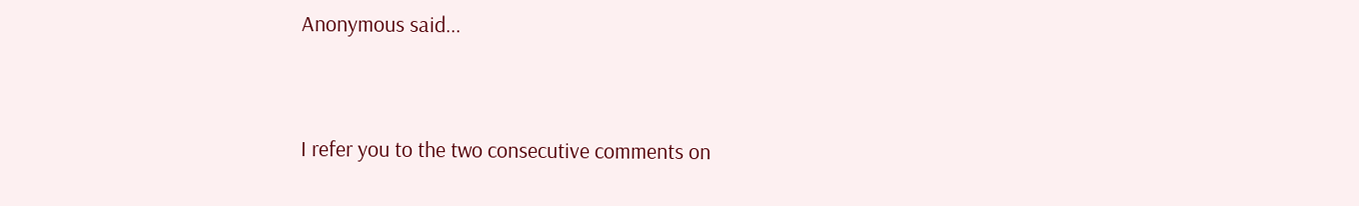Anonymous said...


I refer you to the two consecutive comments on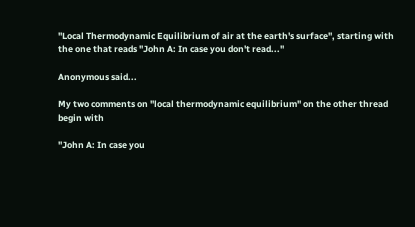"Local Thermodynamic Equilibrium of air at the earth's surface", starting with the one that reads "John A: In case you don't read..."

Anonymous said...

My two comments on "local thermodynamic equilibrium" on the other thread begin with

"John A: In case you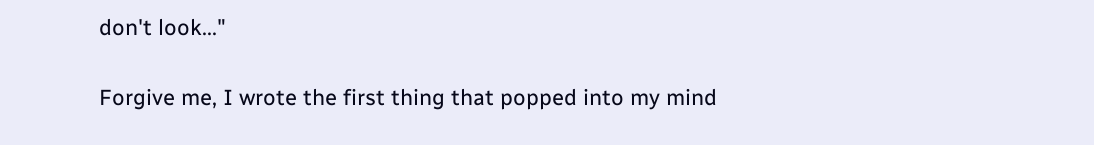don't look..."

Forgive me, I wrote the first thing that popped into my mind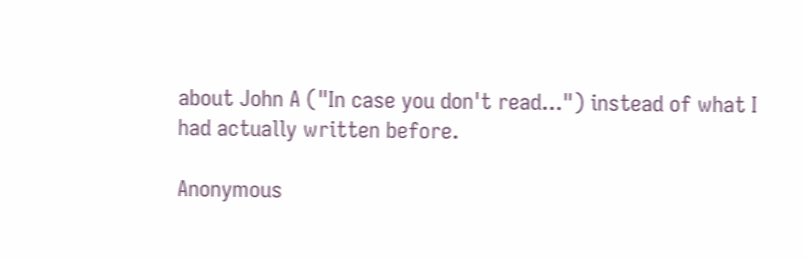about John A ("In case you don't read...") instead of what I had actually written before.

Anonymous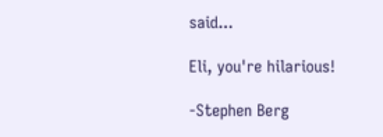said...

Eli, you're hilarious!

-Stephen Berg